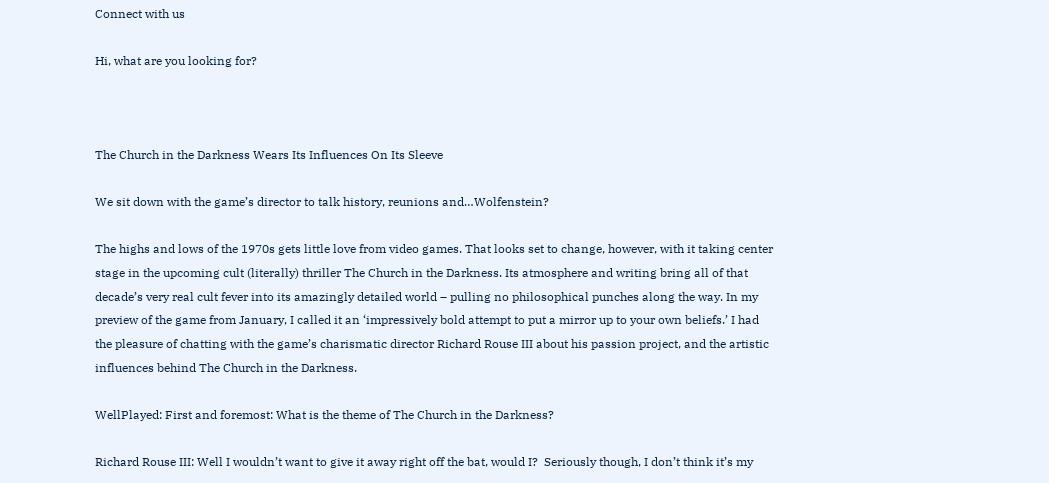Connect with us

Hi, what are you looking for?



The Church in the Darkness Wears Its Influences On Its Sleeve

We sit down with the game’s director to talk history, reunions and…Wolfenstein?

The highs and lows of the 1970s gets little love from video games. That looks set to change, however, with it taking center stage in the upcoming cult (literally) thriller The Church in the Darkness. Its atmosphere and writing bring all of that decade’s very real cult fever into its amazingly detailed world – pulling no philosophical punches along the way. In my preview of the game from January, I called it an ‘impressively bold attempt to put a mirror up to your own beliefs.’ I had the pleasure of chatting with the game’s charismatic director Richard Rouse III about his passion project, and the artistic influences behind The Church in the Darkness.

WellPlayed: First and foremost: What is the theme of The Church in the Darkness?

Richard Rouse III: Well I wouldn’t want to give it away right off the bat, would I?  Seriously though, I don’t think it’s my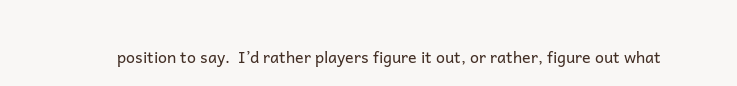position to say.  I’d rather players figure it out, or rather, figure out what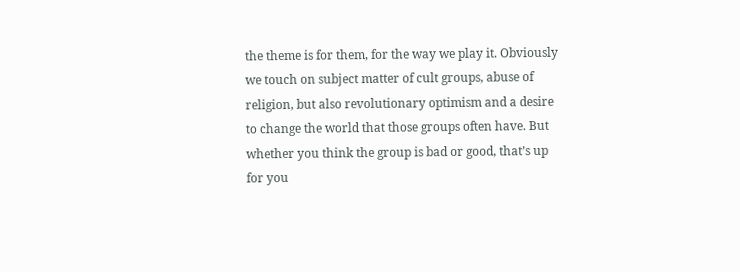the theme is for them, for the way we play it. Obviously we touch on subject matter of cult groups, abuse of religion, but also revolutionary optimism and a desire to change the world that those groups often have. But whether you think the group is bad or good, that’s up for you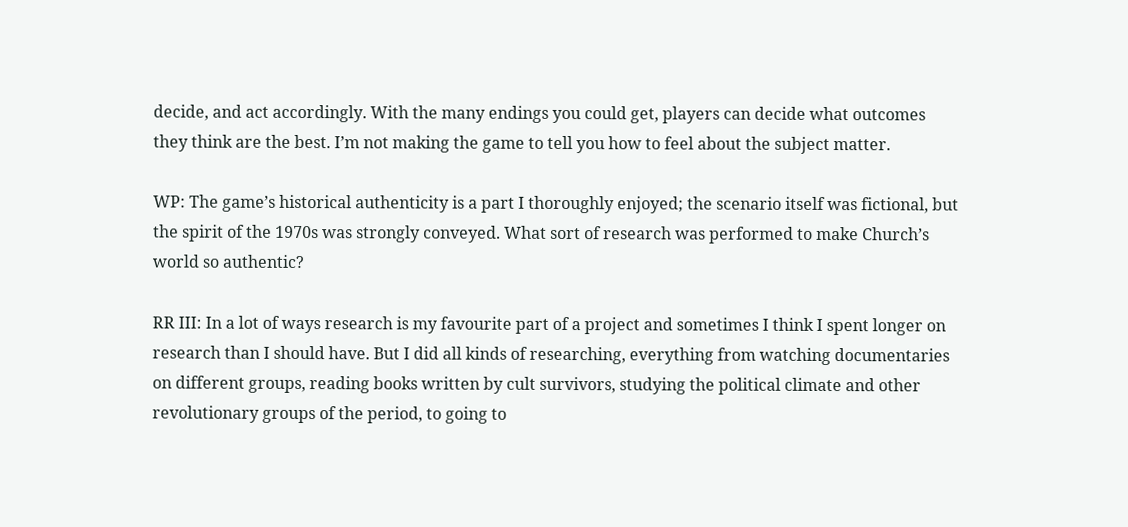decide, and act accordingly. With the many endings you could get, players can decide what outcomes they think are the best. I’m not making the game to tell you how to feel about the subject matter.

WP: The game’s historical authenticity is a part I thoroughly enjoyed; the scenario itself was fictional, but the spirit of the 1970s was strongly conveyed. What sort of research was performed to make Church’s world so authentic?

RR III: In a lot of ways research is my favourite part of a project and sometimes I think I spent longer on research than I should have. But I did all kinds of researching, everything from watching documentaries on different groups, reading books written by cult survivors, studying the political climate and other revolutionary groups of the period, to going to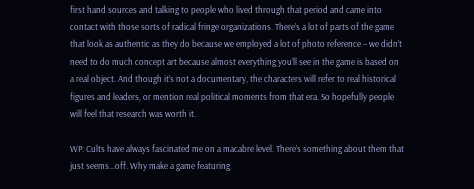first hand sources and talking to people who lived through that period and came into contact with those sorts of radical fringe organizations. There’s a lot of parts of the game that look as authentic as they do because we employed a lot of photo reference – we didn’t need to do much concept art because almost everything you’ll see in the game is based on a real object. And though it’s not a documentary, the characters will refer to real historical figures and leaders, or mention real political moments from that era. So hopefully people will feel that research was worth it.

WP: Cults have always fascinated me on a macabre level. There’s something about them that just seems…off. Why make a game featuring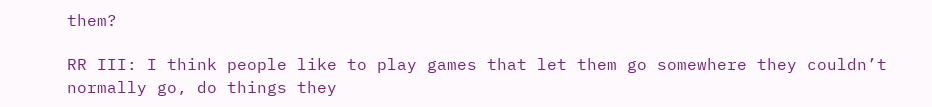them?

RR III: I think people like to play games that let them go somewhere they couldn’t normally go, do things they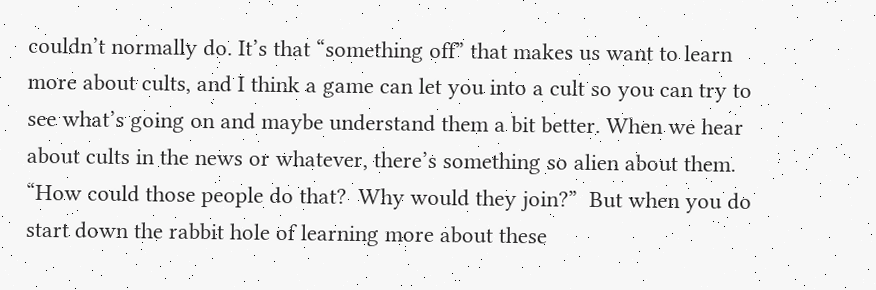couldn’t normally do. It’s that “something off” that makes us want to learn more about cults, and I think a game can let you into a cult so you can try to see what’s going on and maybe understand them a bit better. When we hear about cults in the news or whatever, there’s something so alien about them. “How could those people do that?  Why would they join?”  But when you do start down the rabbit hole of learning more about these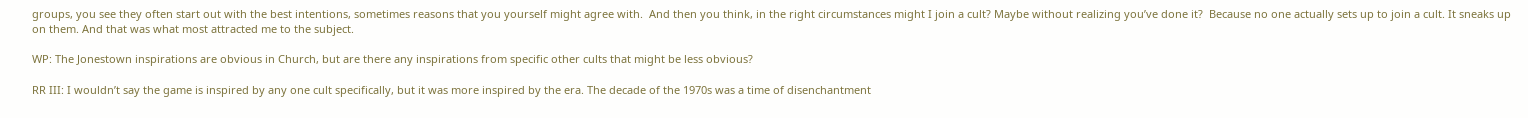groups, you see they often start out with the best intentions, sometimes reasons that you yourself might agree with.  And then you think, in the right circumstances might I join a cult? Maybe without realizing you’ve done it?  Because no one actually sets up to join a cult. It sneaks up on them. And that was what most attracted me to the subject.

WP: The Jonestown inspirations are obvious in Church, but are there any inspirations from specific other cults that might be less obvious?

RR III: I wouldn’t say the game is inspired by any one cult specifically, but it was more inspired by the era. The decade of the 1970s was a time of disenchantment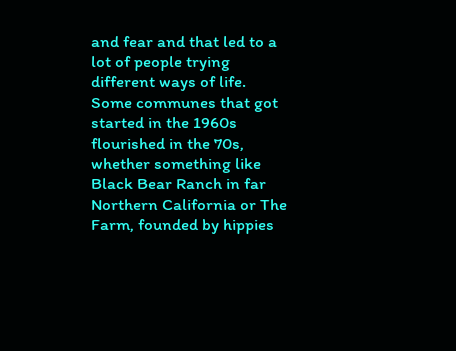and fear and that led to a lot of people trying different ways of life. Some communes that got started in the 1960s flourished in the 70s, whether something like Black Bear Ranch in far Northern California or The Farm, founded by hippies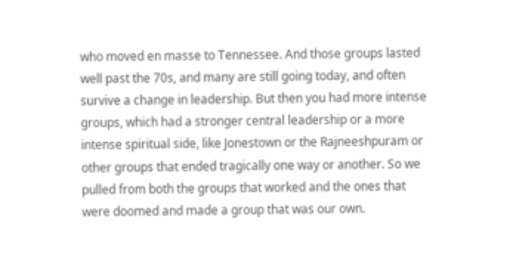who moved en masse to Tennessee. And those groups lasted well past the 70s, and many are still going today, and often survive a change in leadership. But then you had more intense groups, which had a stronger central leadership or a more intense spiritual side, like Jonestown or the Rajneeshpuram or other groups that ended tragically one way or another. So we pulled from both the groups that worked and the ones that were doomed and made a group that was our own.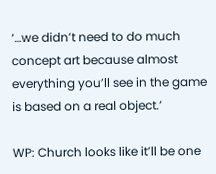‘…we didn’t need to do much concept art because almost everything you’ll see in the game is based on a real object.’

WP: Church looks like it’ll be one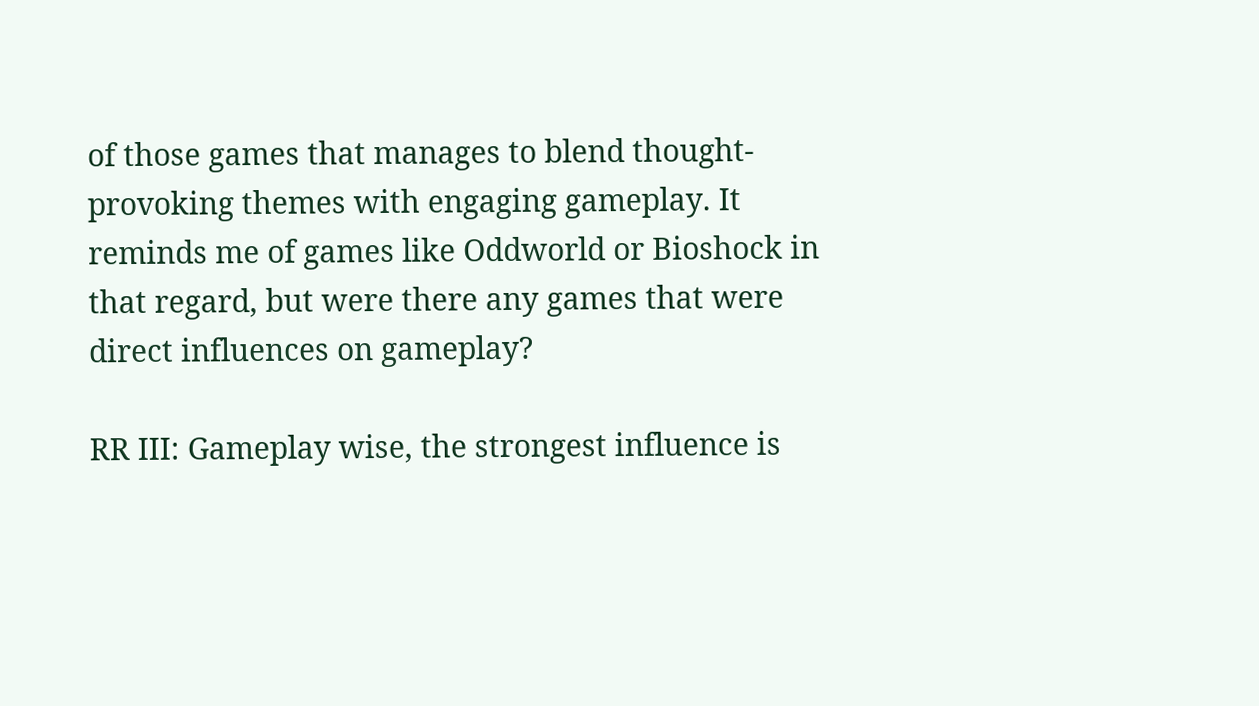of those games that manages to blend thought-provoking themes with engaging gameplay. It reminds me of games like Oddworld or Bioshock in that regard, but were there any games that were direct influences on gameplay?

RR III: Gameplay wise, the strongest influence is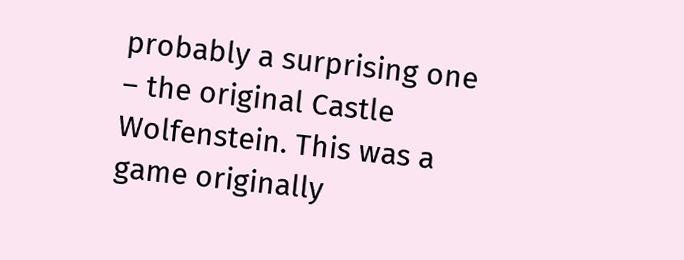probably a surprising one – the original Castle Wolfenstein. This was a game originally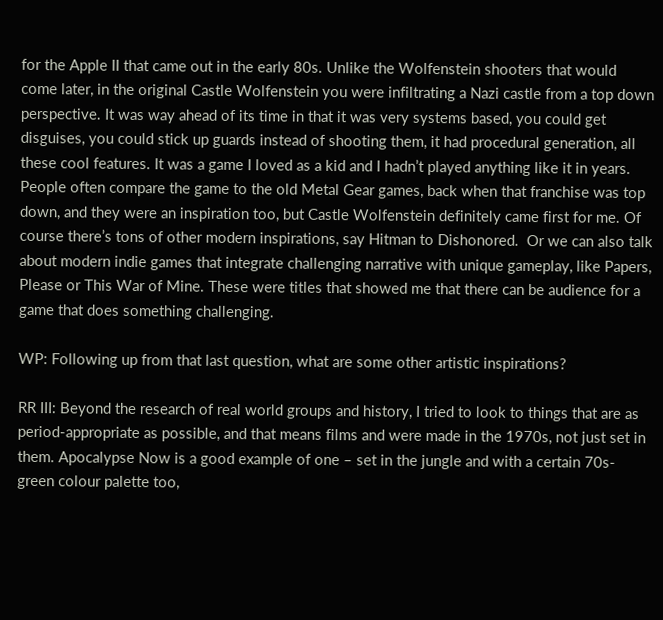for the Apple II that came out in the early 80s. Unlike the Wolfenstein shooters that would come later, in the original Castle Wolfenstein you were infiltrating a Nazi castle from a top down perspective. It was way ahead of its time in that it was very systems based, you could get disguises, you could stick up guards instead of shooting them, it had procedural generation, all these cool features. It was a game I loved as a kid and I hadn’t played anything like it in years. People often compare the game to the old Metal Gear games, back when that franchise was top down, and they were an inspiration too, but Castle Wolfenstein definitely came first for me. Of course there’s tons of other modern inspirations, say Hitman to Dishonored.  Or we can also talk about modern indie games that integrate challenging narrative with unique gameplay, like Papers, Please or This War of Mine. These were titles that showed me that there can be audience for a game that does something challenging.

WP: Following up from that last question, what are some other artistic inspirations?

RR III: Beyond the research of real world groups and history, I tried to look to things that are as period-appropriate as possible, and that means films and were made in the 1970s, not just set in them. Apocalypse Now is a good example of one – set in the jungle and with a certain 70s-green colour palette too,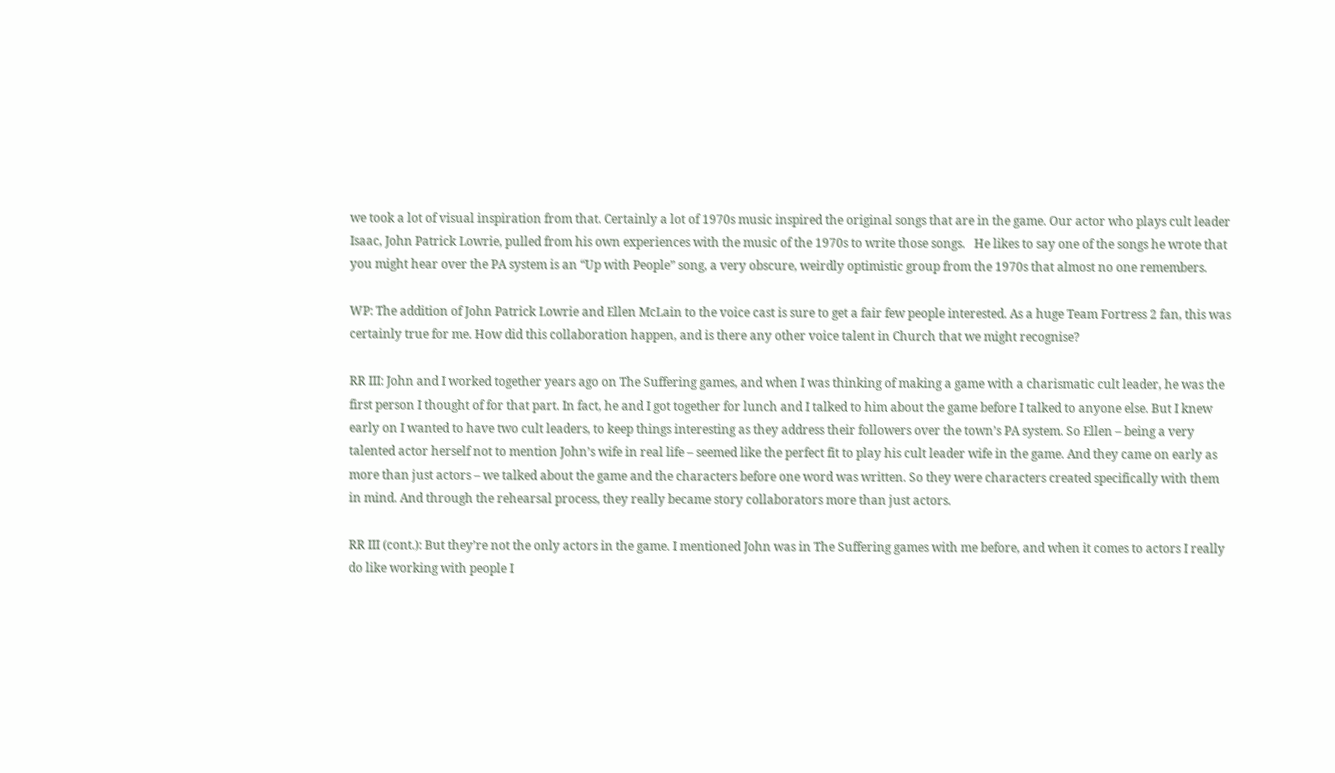we took a lot of visual inspiration from that. Certainly a lot of 1970s music inspired the original songs that are in the game. Our actor who plays cult leader Isaac, John Patrick Lowrie, pulled from his own experiences with the music of the 1970s to write those songs.   He likes to say one of the songs he wrote that you might hear over the PA system is an “Up with People” song, a very obscure, weirdly optimistic group from the 1970s that almost no one remembers.

WP: The addition of John Patrick Lowrie and Ellen McLain to the voice cast is sure to get a fair few people interested. As a huge Team Fortress 2 fan, this was certainly true for me. How did this collaboration happen, and is there any other voice talent in Church that we might recognise?

RR III: John and I worked together years ago on The Suffering games, and when I was thinking of making a game with a charismatic cult leader, he was the first person I thought of for that part. In fact, he and I got together for lunch and I talked to him about the game before I talked to anyone else. But I knew early on I wanted to have two cult leaders, to keep things interesting as they address their followers over the town’s PA system. So Ellen – being a very talented actor herself not to mention John’s wife in real life – seemed like the perfect fit to play his cult leader wife in the game. And they came on early as more than just actors – we talked about the game and the characters before one word was written. So they were characters created specifically with them in mind. And through the rehearsal process, they really became story collaborators more than just actors.

RR III (cont.): But they’re not the only actors in the game. I mentioned John was in The Suffering games with me before, and when it comes to actors I really do like working with people I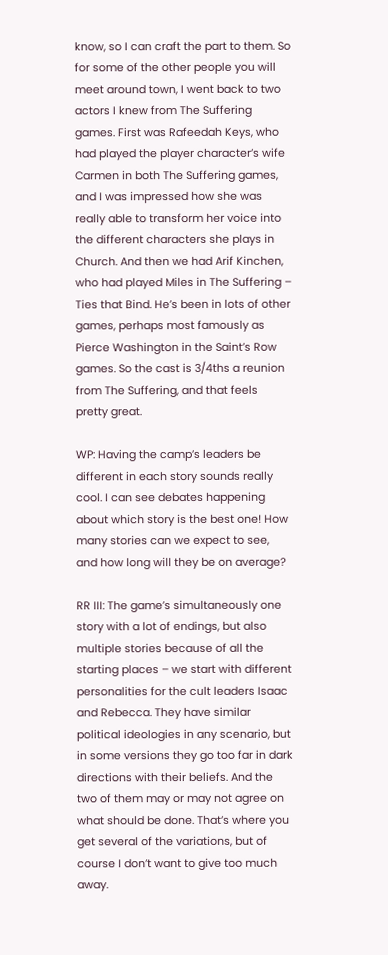know, so I can craft the part to them. So for some of the other people you will meet around town, I went back to two actors I knew from The Suffering games. First was Rafeedah Keys, who had played the player character’s wife Carmen in both The Suffering games, and I was impressed how she was really able to transform her voice into the different characters she plays in Church. And then we had Arif Kinchen, who had played Miles in The Suffering – Ties that Bind. He’s been in lots of other games, perhaps most famously as Pierce Washington in the Saint’s Row games. So the cast is 3/4ths a reunion from The Suffering, and that feels pretty great.

WP: Having the camp’s leaders be different in each story sounds really cool. I can see debates happening about which story is the best one! How many stories can we expect to see, and how long will they be on average?

RR III: The game’s simultaneously one story with a lot of endings, but also multiple stories because of all the starting places – we start with different personalities for the cult leaders Isaac and Rebecca. They have similar political ideologies in any scenario, but in some versions they go too far in dark directions with their beliefs. And the two of them may or may not agree on what should be done. That’s where you get several of the variations, but of course I don’t want to give too much away.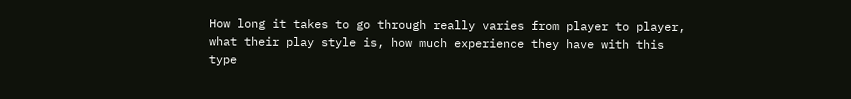How long it takes to go through really varies from player to player, what their play style is, how much experience they have with this type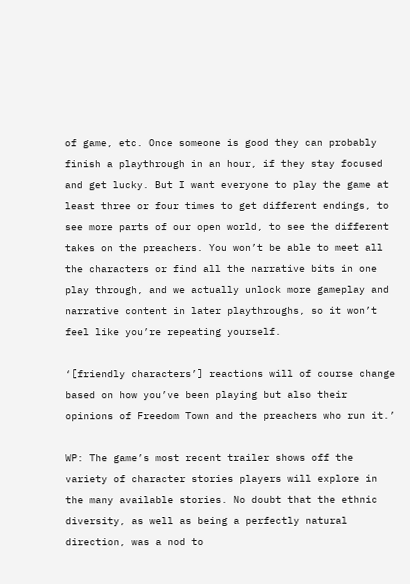of game, etc. Once someone is good they can probably finish a playthrough in an hour, if they stay focused and get lucky. But I want everyone to play the game at least three or four times to get different endings, to see more parts of our open world, to see the different takes on the preachers. You won’t be able to meet all the characters or find all the narrative bits in one play through, and we actually unlock more gameplay and narrative content in later playthroughs, so it won’t feel like you’re repeating yourself.

‘[friendly characters’] reactions will of course change based on how you’ve been playing but also their opinions of Freedom Town and the preachers who run it.’

WP: The game’s most recent trailer shows off the variety of character stories players will explore in the many available stories. No doubt that the ethnic diversity, as well as being a perfectly natural direction, was a nod to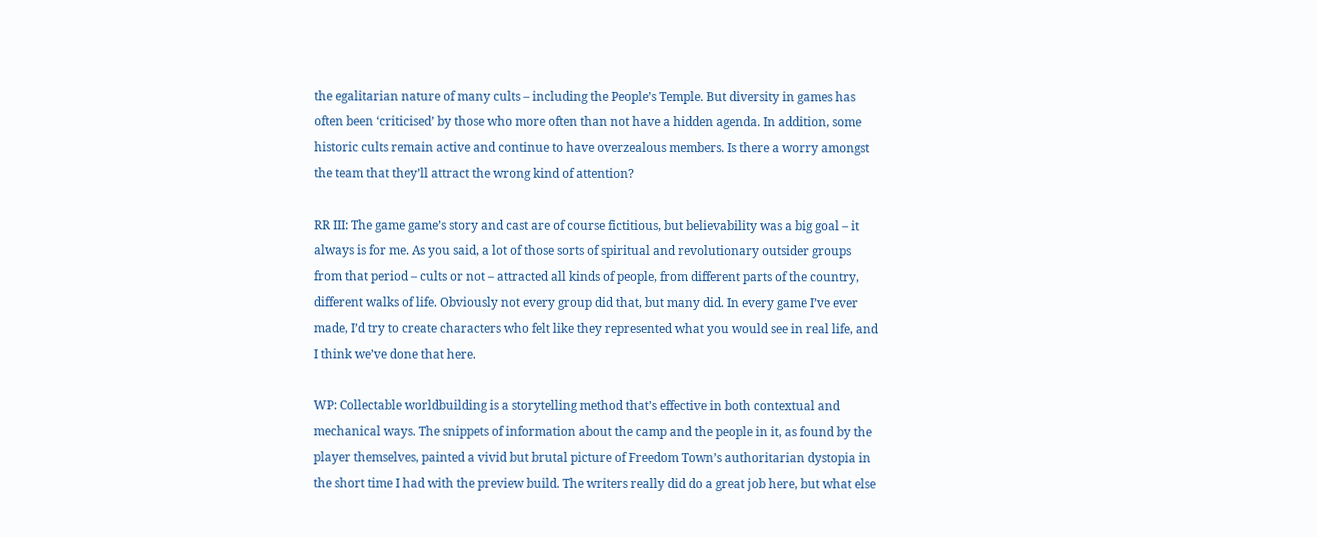the egalitarian nature of many cults – including the People’s Temple. But diversity in games has often been ‘criticised’ by those who more often than not have a hidden agenda. In addition, some historic cults remain active and continue to have overzealous members. Is there a worry amongst the team that they’ll attract the wrong kind of attention?

RR III: The game game’s story and cast are of course fictitious, but believability was a big goal – it always is for me. As you said, a lot of those sorts of spiritual and revolutionary outsider groups from that period – cults or not – attracted all kinds of people, from different parts of the country, different walks of life. Obviously not every group did that, but many did. In every game I’ve ever made, I’d try to create characters who felt like they represented what you would see in real life, and I think we’ve done that here.

WP: Collectable worldbuilding is a storytelling method that’s effective in both contextual and mechanical ways. The snippets of information about the camp and the people in it, as found by the player themselves, painted a vivid but brutal picture of Freedom Town’s authoritarian dystopia in the short time I had with the preview build. The writers really did do a great job here, but what else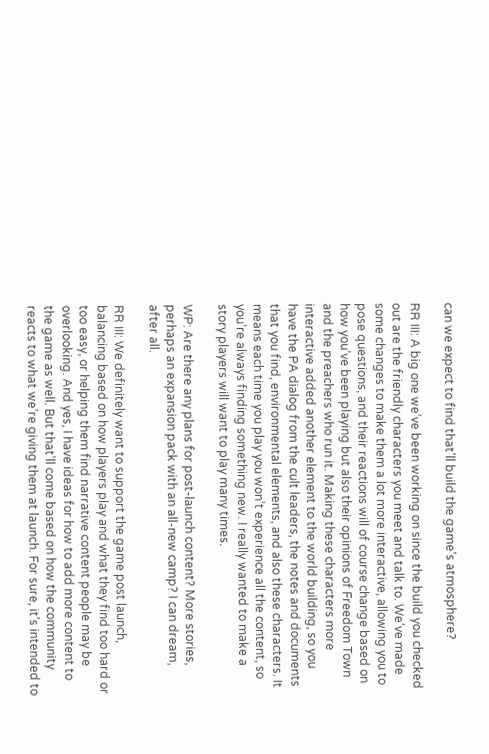can we expect to find that’ll build the game’s atmosphere?

RR III: A big one we’ve been working on since the build you checked out are the friendly characters you meet and talk to. We’ve made some changes to make them a lot more interactive, allowing you to pose questions, and their reactions will of course change based on how you’ve been playing but also their opinions of Freedom Town and the preachers who run it. Making these characters more interactive added another element to the world building, so you have the PA dialog from the cult leaders, the notes and documents that you find, environmental elements, and also these characters. It means each time you play you won’t experience all the content, so you’re always finding something new. I really wanted to make a story players will want to play many times.

WP: Are there any plans for post-launch content? More stories, perhaps an expansion pack with an all-new camp? I can dream, after all.

RR III: We definitely want to support the game post launch, balancing based on how players play and what they find too hard or too easy, or helping them find narrative content people may be overlooking. And yes, I have ideas for how to add more content to the game as well. But that’ll come based on how the community reacts to what we’re giving them at launch. For sure, it’s intended to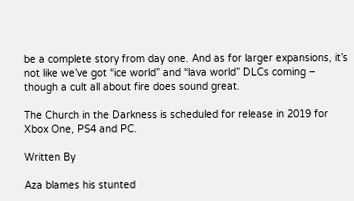be a complete story from day one. And as for larger expansions, it’s not like we’ve got “ice world” and “lava world” DLCs coming – though a cult all about fire does sound great.

The Church in the Darkness is scheduled for release in 2019 for Xbox One, PS4 and PC.

Written By

Aza blames his stunted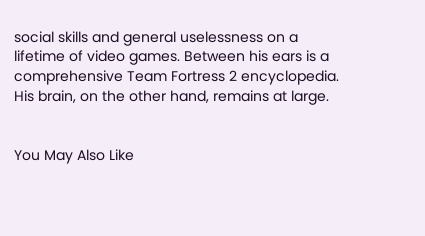social skills and general uselessness on a lifetime of video games. Between his ears is a comprehensive Team Fortress 2 encyclopedia. His brain, on the other hand, remains at large.


You May Also Like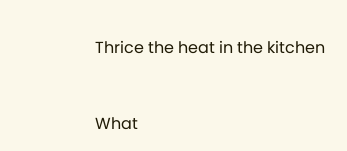Thrice the heat in the kitchen


What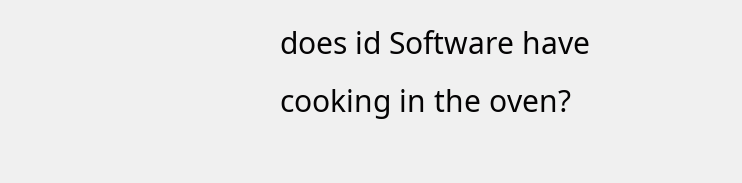does id Software have cooking in the oven?